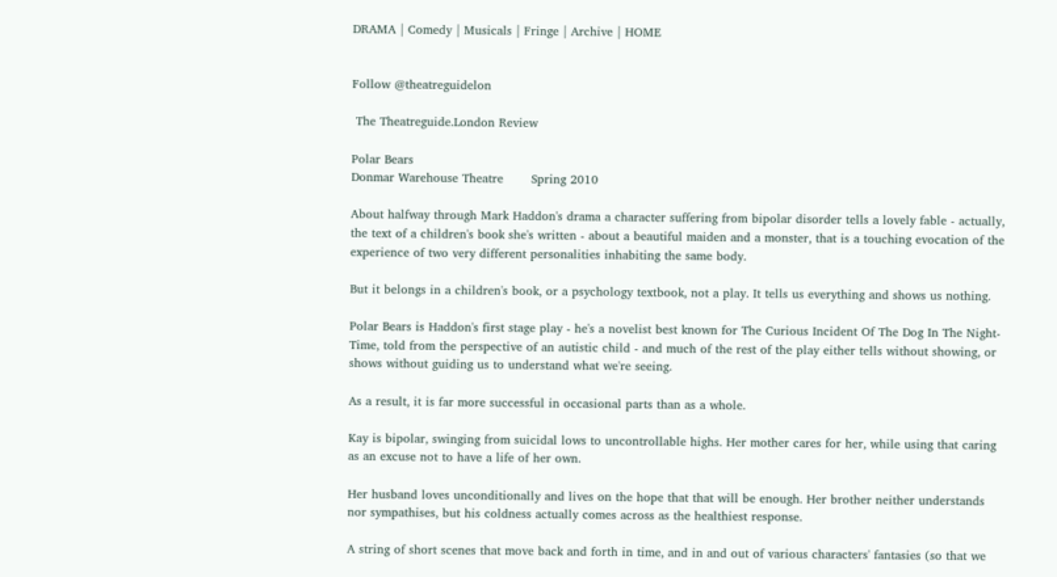DRAMA | Comedy | Musicals | Fringe | Archive | HOME


Follow @theatreguidelon

 The Theatreguide.London Review

Polar Bears
Donmar Warehouse Theatre       Spring 2010

About halfway through Mark Haddon's drama a character suffering from bipolar disorder tells a lovely fable - actually, the text of a children's book she's written - about a beautiful maiden and a monster, that is a touching evocation of the experience of two very different personalities inhabiting the same body.

But it belongs in a children's book, or a psychology textbook, not a play. It tells us everything and shows us nothing.

Polar Bears is Haddon's first stage play - he's a novelist best known for The Curious Incident Of The Dog In The Night-Time, told from the perspective of an autistic child - and much of the rest of the play either tells without showing, or shows without guiding us to understand what we're seeing.

As a result, it is far more successful in occasional parts than as a whole.

Kay is bipolar, swinging from suicidal lows to uncontrollable highs. Her mother cares for her, while using that caring as an excuse not to have a life of her own.

Her husband loves unconditionally and lives on the hope that that will be enough. Her brother neither understands nor sympathises, but his coldness actually comes across as the healthiest response.

A string of short scenes that move back and forth in time, and in and out of various characters' fantasies (so that we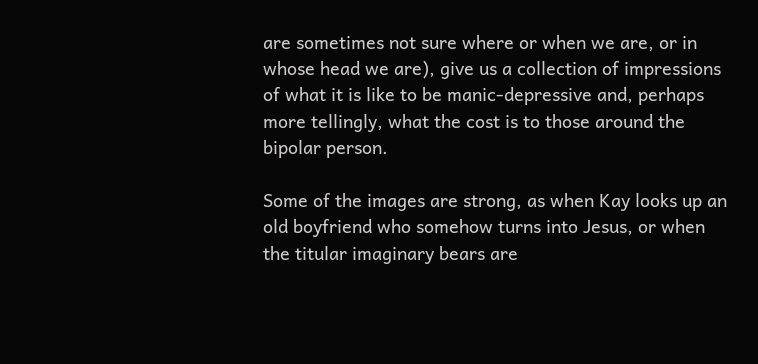are sometimes not sure where or when we are, or in whose head we are), give us a collection of impressions of what it is like to be manic-depressive and, perhaps more tellingly, what the cost is to those around the bipolar person.

Some of the images are strong, as when Kay looks up an old boyfriend who somehow turns into Jesus, or when the titular imaginary bears are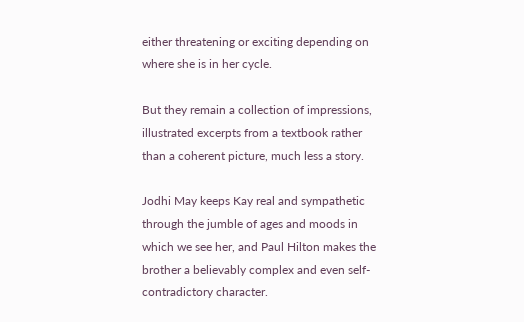either threatening or exciting depending on where she is in her cycle.

But they remain a collection of impressions, illustrated excerpts from a textbook rather than a coherent picture, much less a story.

Jodhi May keeps Kay real and sympathetic through the jumble of ages and moods in which we see her, and Paul Hilton makes the brother a believably complex and even self-contradictory character.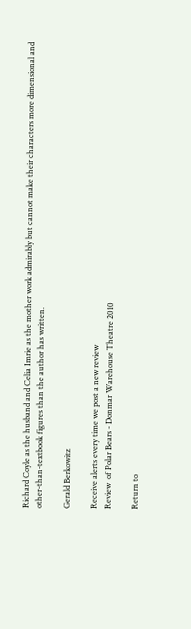Richard Coyle as the husband and Celia Imrie as the mother work admirably but cannot make their characters more dimensional and other-than-textbook figures than the author has written.

Gerald Berkowitz

Receive alerts every time we post a new review
Review  of Polar Bears - Donmar Warehouse Theatre 2010

Return to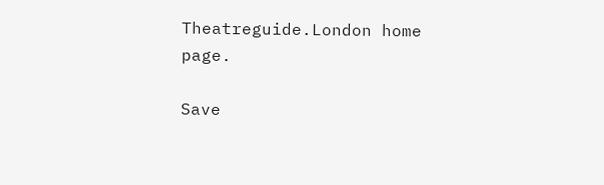Theatreguide.London home page.

Save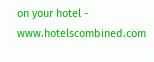on your hotel - www.hotelscombined.com